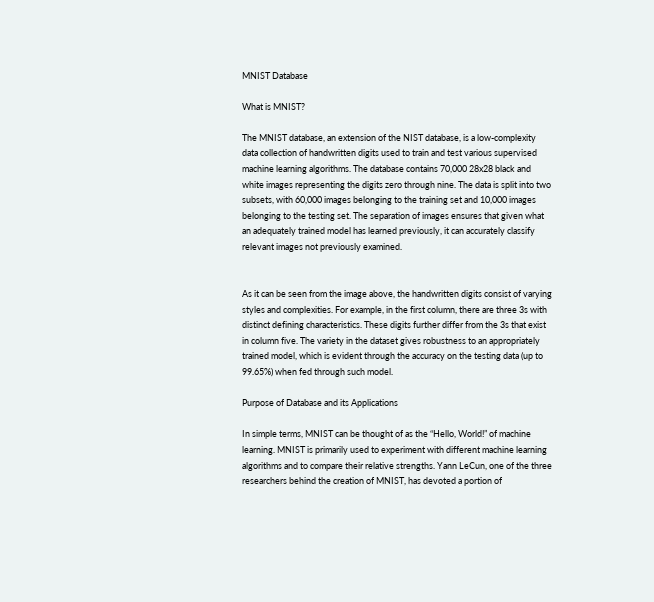MNIST Database

What is MNIST?

The MNIST database, an extension of the NIST database, is a low-complexity data collection of handwritten digits used to train and test various supervised machine learning algorithms. The database contains 70,000 28x28 black and white images representing the digits zero through nine. The data is split into two subsets, with 60,000 images belonging to the training set and 10,000 images belonging to the testing set. The separation of images ensures that given what an adequately trained model has learned previously, it can accurately classify relevant images not previously examined.


As it can be seen from the image above, the handwritten digits consist of varying styles and complexities. For example, in the first column, there are three 3s with distinct defining characteristics. These digits further differ from the 3s that exist in column five. The variety in the dataset gives robustness to an appropriately trained model, which is evident through the accuracy on the testing data (up to 99.65%) when fed through such model.

Purpose of Database and its Applications

In simple terms, MNIST can be thought of as the “Hello, World!” of machine learning. MNIST is primarily used to experiment with different machine learning algorithms and to compare their relative strengths. Yann LeCun, one of the three researchers behind the creation of MNIST, has devoted a portion of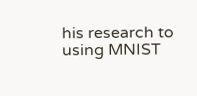his research to using MNIST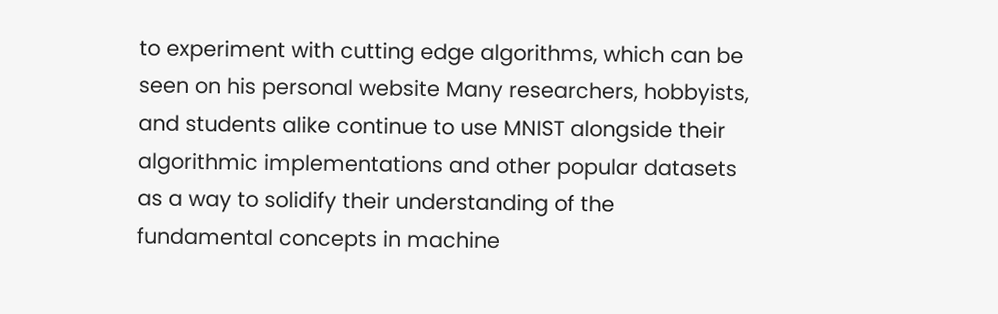to experiment with cutting edge algorithms, which can be seen on his personal website Many researchers, hobbyists, and students alike continue to use MNIST alongside their algorithmic implementations and other popular datasets as a way to solidify their understanding of the fundamental concepts in machine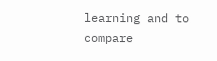learning and to compare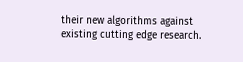their new algorithms against existing cutting edge research.